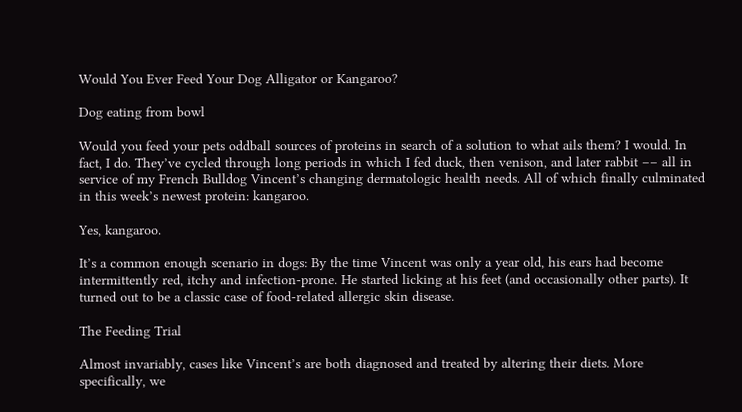Would You Ever Feed Your Dog Alligator or Kangaroo?

Dog eating from bowl

Would you feed your pets oddball sources of proteins in search of a solution to what ails them? I would. In fact, I do. They’ve cycled through long periods in which I fed duck, then venison, and later rabbit –– all in service of my French Bulldog Vincent’s changing dermatologic health needs. All of which finally culminated in this week’s newest protein: kangaroo.

Yes, kangaroo.

It’s a common enough scenario in dogs: By the time Vincent was only a year old, his ears had become intermittently red, itchy and infection-prone. He started licking at his feet (and occasionally other parts). It turned out to be a classic case of food-related allergic skin disease.

The Feeding Trial

Almost invariably, cases like Vincent’s are both diagnosed and treated by altering their diets. More specifically, we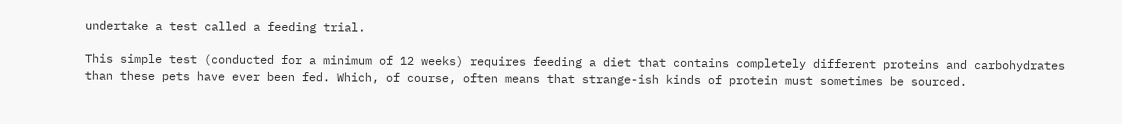undertake a test called a feeding trial.

This simple test (conducted for a minimum of 12 weeks) requires feeding a diet that contains completely different proteins and carbohydrates than these pets have ever been fed. Which, of course, often means that strange-ish kinds of protein must sometimes be sourced.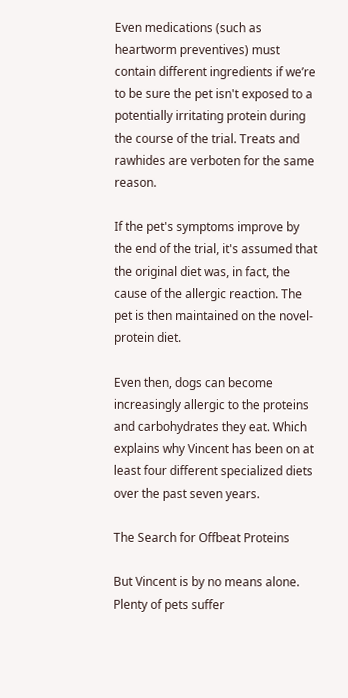Even medications (such as heartworm preventives) must contain different ingredients if we’re to be sure the pet isn't exposed to a potentially irritating protein during the course of the trial. Treats and rawhides are verboten for the same reason.

If the pet's symptoms improve by the end of the trial, it's assumed that the original diet was, in fact, the cause of the allergic reaction. The pet is then maintained on the novel-protein diet.

Even then, dogs can become increasingly allergic to the proteins and carbohydrates they eat. Which explains why Vincent has been on at least four different specialized diets over the past seven years.

The Search for Offbeat Proteins

But Vincent is by no means alone. Plenty of pets suffer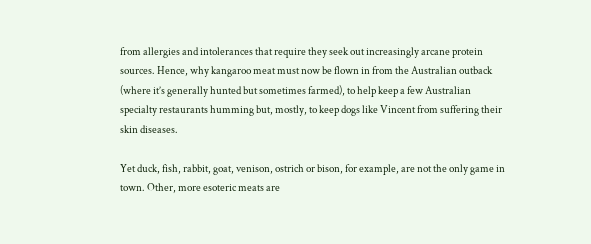from allergies and intolerances that require they seek out increasingly arcane protein sources. Hence, why kangaroo meat must now be flown in from the Australian outback (where it’s generally hunted but sometimes farmed), to help keep a few Australian specialty restaurants humming but, mostly, to keep dogs like Vincent from suffering their skin diseases.

Yet duck, fish, rabbit, goat, venison, ostrich or bison, for example, are not the only game in town. Other, more esoteric meats are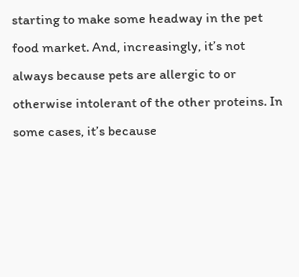starting to make some headway in the pet food market. And, increasingly, it’s not always because pets are allergic to or otherwise intolerant of the other proteins. In some cases, it’s because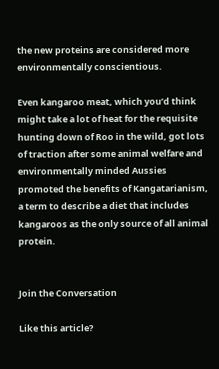the new proteins are considered more environmentally conscientious.

Even kangaroo meat, which you’d think might take a lot of heat for the requisite hunting down of Roo in the wild, got lots of traction after some animal welfare and environmentally minded Aussies promoted the benefits of Kangatarianism, a term to describe a diet that includes kangaroos as the only source of all animal protein.


Join the Conversation

Like this article?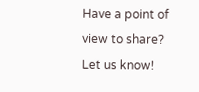Have a point of view to share? Let us know!